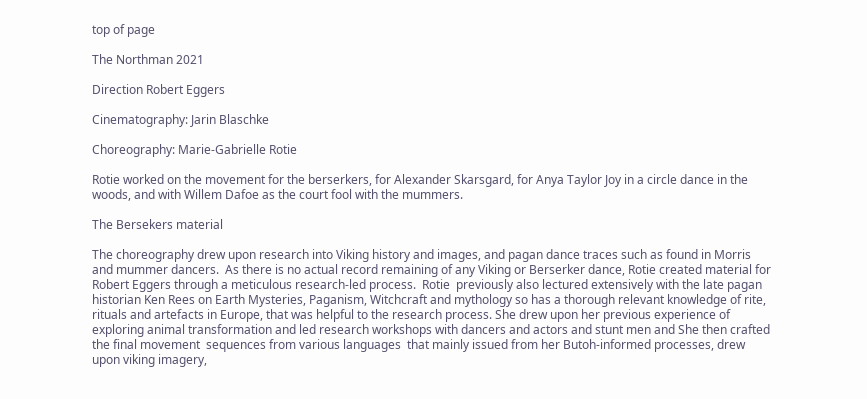top of page

The Northman 2021

Direction Robert Eggers

Cinematography: Jarin Blaschke

Choreography: Marie-Gabrielle Rotie

Rotie worked on the movement for the berserkers, for Alexander Skarsgard, for Anya Taylor Joy in a circle dance in the woods, and with Willem Dafoe as the court fool with the mummers.

The Bersekers material

The choreography drew upon research into Viking history and images, and pagan dance traces such as found in Morris and mummer dancers.  As there is no actual record remaining of any Viking or Berserker dance, Rotie created material for  Robert Eggers through a meticulous research-led process.  Rotie  previously also lectured extensively with the late pagan historian Ken Rees on Earth Mysteries, Paganism, Witchcraft and mythology so has a thorough relevant knowledge of rite, rituals and artefacts in Europe, that was helpful to the research process. She drew upon her previous experience of exploring animal transformation and led research workshops with dancers and actors and stunt men and She then crafted  the final movement  sequences from various languages  that mainly issued from her Butoh-informed processes, drew upon viking imagery,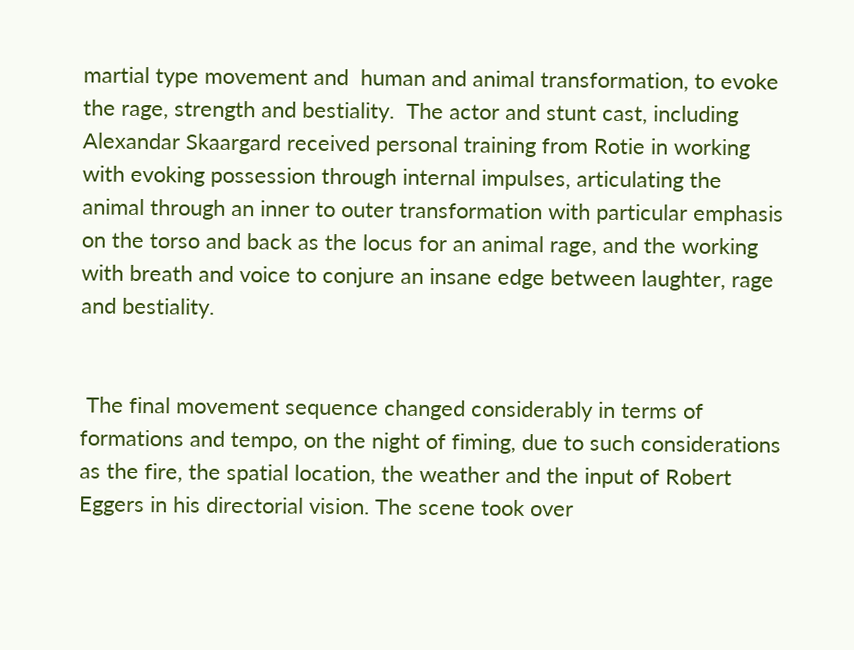martial type movement and  human and animal transformation, to evoke the rage, strength and bestiality.  The actor and stunt cast, including Alexandar Skaargard received personal training from Rotie in working with evoking possession through internal impulses, articulating the animal through an inner to outer transformation with particular emphasis on the torso and back as the locus for an animal rage, and the working with breath and voice to conjure an insane edge between laughter, rage and bestiality.


 The final movement sequence changed considerably in terms of formations and tempo, on the night of fiming, due to such considerations as the fire, the spatial location, the weather and the input of Robert Eggers in his directorial vision. The scene took over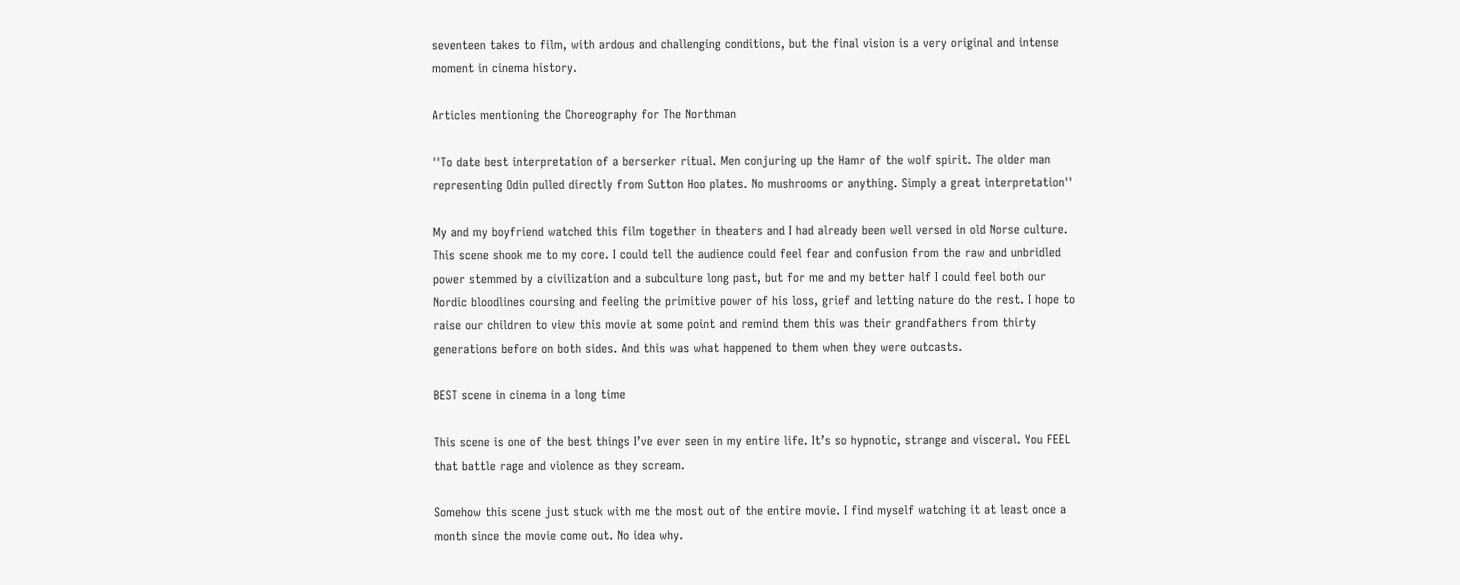seventeen takes to film, with ardous and challenging conditions, but the final vision is a very original and intense moment in cinema history.

Articles mentioning the Choreography for The Northman

''To date best interpretation of a berserker ritual. Men conjuring up the Hamr of the wolf spirit. The older man representing Odin pulled directly from Sutton Hoo plates. No mushrooms or anything. Simply a great interpretation''

My and my boyfriend watched this film together in theaters and I had already been well versed in old Norse culture. This scene shook me to my core. I could tell the audience could feel fear and confusion from the raw and unbridled power stemmed by a civilization and a subculture long past, but for me and my better half I could feel both our Nordic bloodlines coursing and feeling the primitive power of his loss, grief and letting nature do the rest. I hope to raise our children to view this movie at some point and remind them this was their grandfathers from thirty generations before on both sides. And this was what happened to them when they were outcasts.

BEST scene in cinema in a long time

This scene is one of the best things I’ve ever seen in my entire life. It’s so hypnotic, strange and visceral. You FEEL that battle rage and violence as they scream.

Somehow this scene just stuck with me the most out of the entire movie. I find myself watching it at least once a month since the movie come out. No idea why.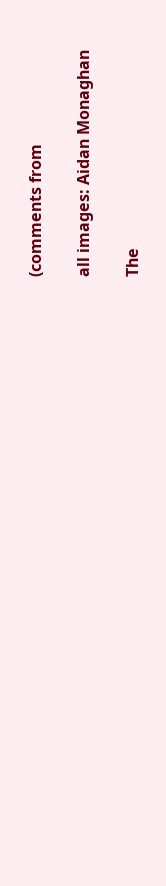(comments from

all images: Aidan Monaghan

The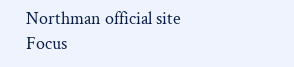Northman official site Focus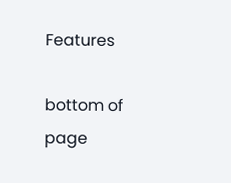Features

bottom of page